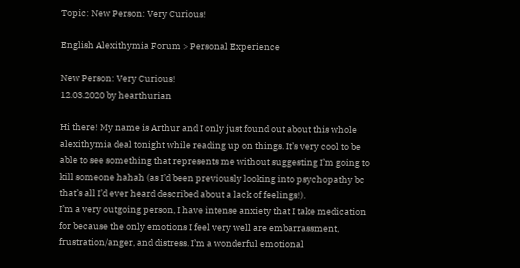Topic: New Person: Very Curious!

English Alexithymia Forum > Personal Experience

New Person: Very Curious!
12.03.2020 by hearthurian

Hi there! My name is Arthur and I only just found out about this whole alexithymia deal tonight while reading up on things. It’s very cool to be able to see something that represents me without suggesting I’m going to kill someone hahah (as I’d been previously looking into psychopathy bc that’s all I’d ever heard described about a lack of feelings!).
I’m a very outgoing person, I have intense anxiety that I take medication for because the only emotions I feel very well are embarrassment, frustration/anger, and distress. I’m a wonderful emotional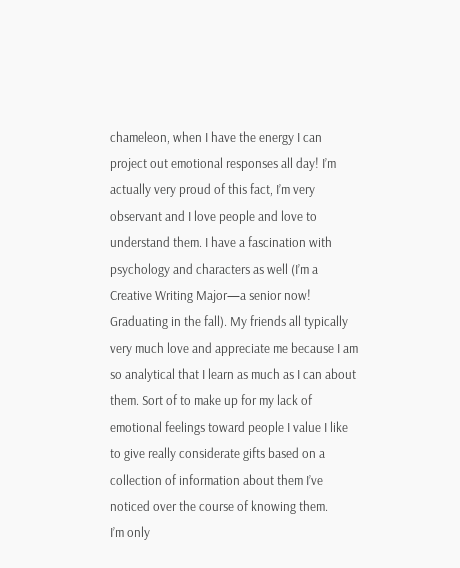chameleon, when I have the energy I can project out emotional responses all day! I’m actually very proud of this fact, I’m very observant and I love people and love to understand them. I have a fascination with psychology and characters as well (I’m a Creative Writing Major—a senior now! Graduating in the fall). My friends all typically very much love and appreciate me because I am so analytical that I learn as much as I can about them. Sort of to make up for my lack of emotional feelings toward people I value I like to give really considerate gifts based on a collection of information about them I’ve noticed over the course of knowing them.
I’m only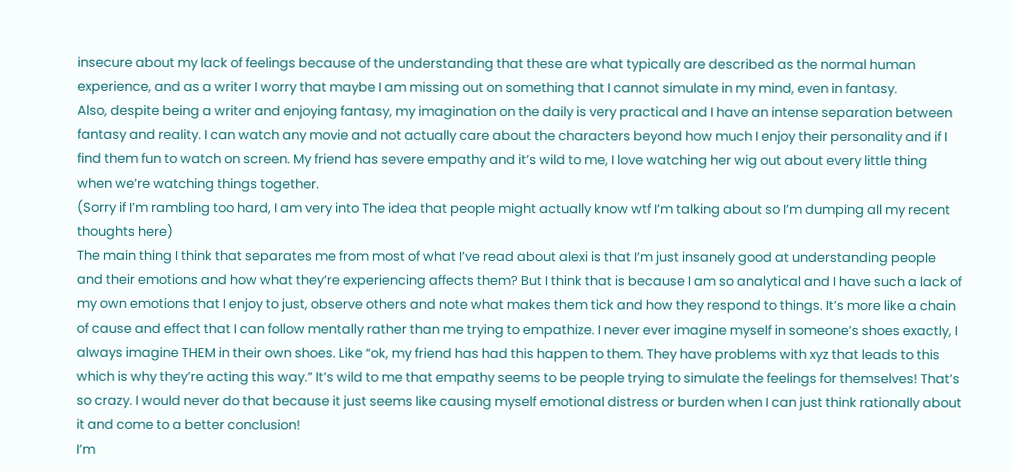insecure about my lack of feelings because of the understanding that these are what typically are described as the normal human experience, and as a writer I worry that maybe I am missing out on something that I cannot simulate in my mind, even in fantasy.
Also, despite being a writer and enjoying fantasy, my imagination on the daily is very practical and I have an intense separation between fantasy and reality. I can watch any movie and not actually care about the characters beyond how much I enjoy their personality and if I find them fun to watch on screen. My friend has severe empathy and it’s wild to me, I love watching her wig out about every little thing when we’re watching things together.
(Sorry if I’m rambling too hard, I am very into The idea that people might actually know wtf I’m talking about so I’m dumping all my recent thoughts here)
The main thing I think that separates me from most of what I’ve read about alexi is that I’m just insanely good at understanding people and their emotions and how what they’re experiencing affects them? But I think that is because I am so analytical and I have such a lack of my own emotions that I enjoy to just, observe others and note what makes them tick and how they respond to things. It’s more like a chain of cause and effect that I can follow mentally rather than me trying to empathize. I never ever imagine myself in someone’s shoes exactly, I always imagine THEM in their own shoes. Like “ok, my friend has had this happen to them. They have problems with xyz that leads to this which is why they’re acting this way.” It’s wild to me that empathy seems to be people trying to simulate the feelings for themselves! That’s so crazy. I would never do that because it just seems like causing myself emotional distress or burden when I can just think rationally about it and come to a better conclusion!
I’m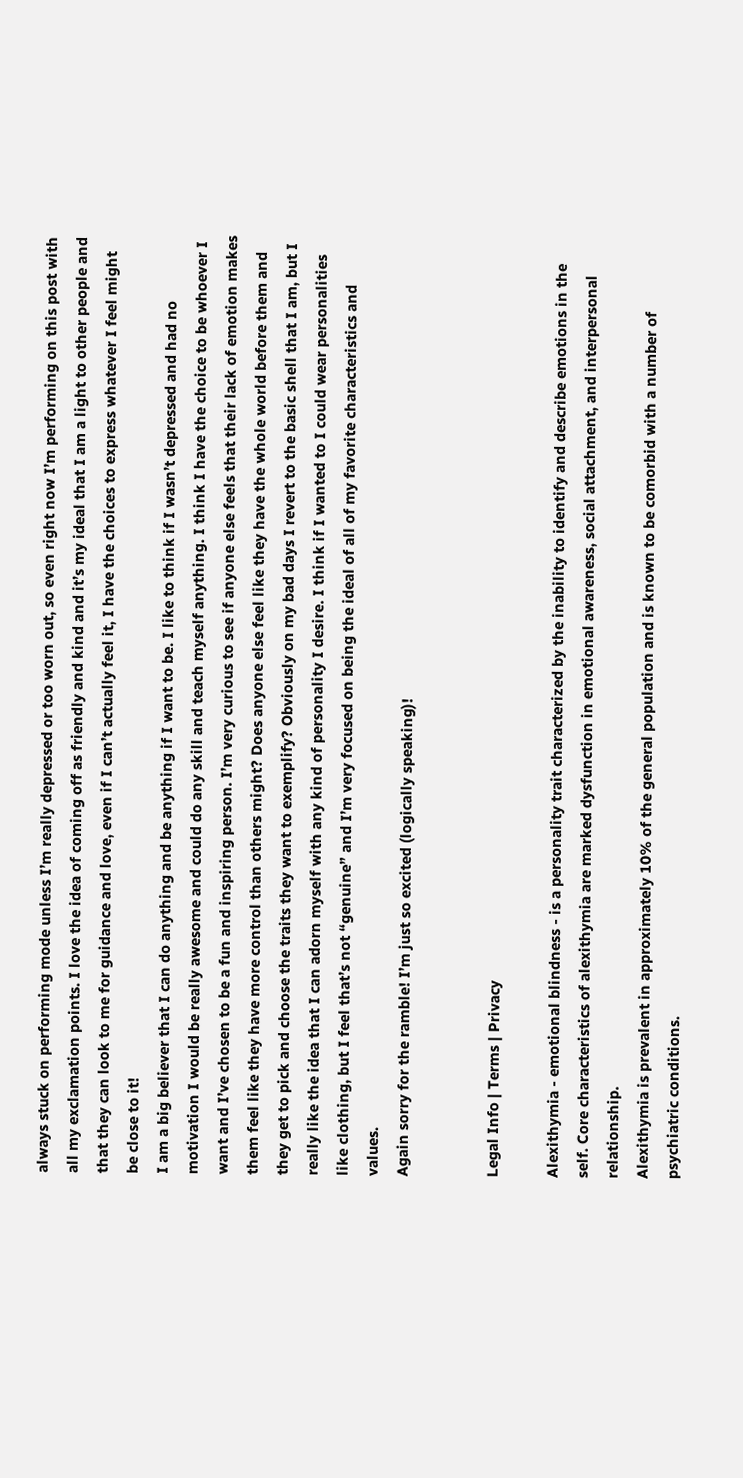always stuck on performing mode unless I’m really depressed or too worn out, so even right now I’m performing on this post with all my exclamation points. I love the idea of coming off as friendly and kind and it’s my ideal that I am a light to other people and that they can look to me for guidance and love, even if I can’t actually feel it, I have the choices to express whatever I feel might be close to it!
I am a big believer that I can do anything and be anything if I want to be. I like to think if I wasn’t depressed and had no motivation I would be really awesome and could do any skill and teach myself anything. I think I have the choice to be whoever I want and I’ve chosen to be a fun and inspiring person. I’m very curious to see if anyone else feels that their lack of emotion makes them feel like they have more control than others might? Does anyone else feel like they have the whole world before them and they get to pick and choose the traits they want to exemplify? Obviously on my bad days I revert to the basic shell that I am, but I really like the idea that I can adorn myself with any kind of personality I desire. I think if I wanted to I could wear personalities like clothing, but I feel that’s not “genuine” and I’m very focused on being the ideal of all of my favorite characteristics and values.
Again sorry for the ramble! I’m just so excited (logically speaking)!


Legal Info | Terms | Privacy

Alexithymia - emotional blindness - is a personality trait characterized by the inability to identify and describe emotions in the self. Core characteristics of alexithymia are marked dysfunction in emotional awareness, social attachment, and interpersonal relationship.
Alexithymia is prevalent in approximately 10% of the general population and is known to be comorbid with a number of psychiatric conditions.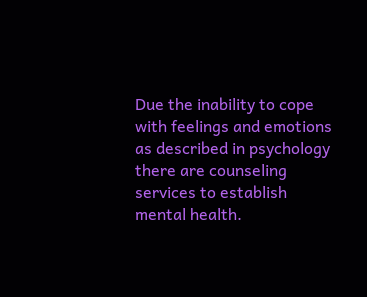Due the inability to cope with feelings and emotions as described in psychology there are counseling services to establish mental health.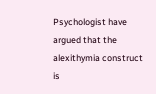Psychologist have argued that the alexithymia construct is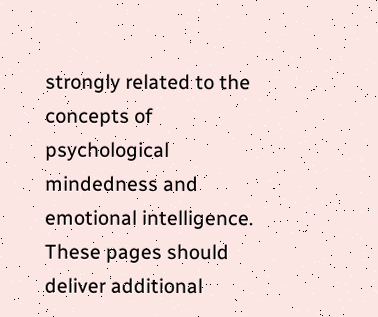strongly related to the concepts of psychological mindedness and emotional intelligence.
These pages should deliver additional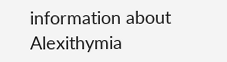information about Alexithymia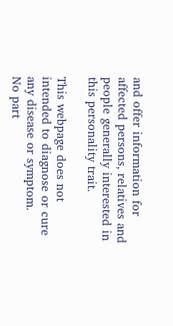and offer information for affected persons, relatives and people generally interested in this personality trait.

This webpage does not intended to diagnose or cure any disease or symptom.
No part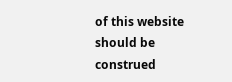of this website should be construed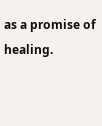as a promise of healing.